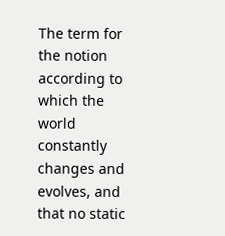The term for the notion according to which the world constantly changes and evolves, and that no static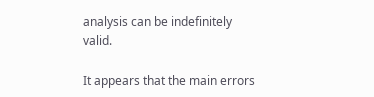analysis can be indefinitely valid.

It appears that the main errors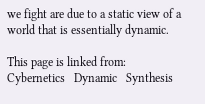we fight are due to a static view of a world that is essentially dynamic.

This page is linked from: Cybernetics   Dynamic   Synthesis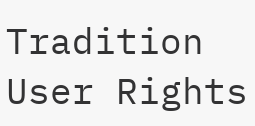Tradition   User Rights